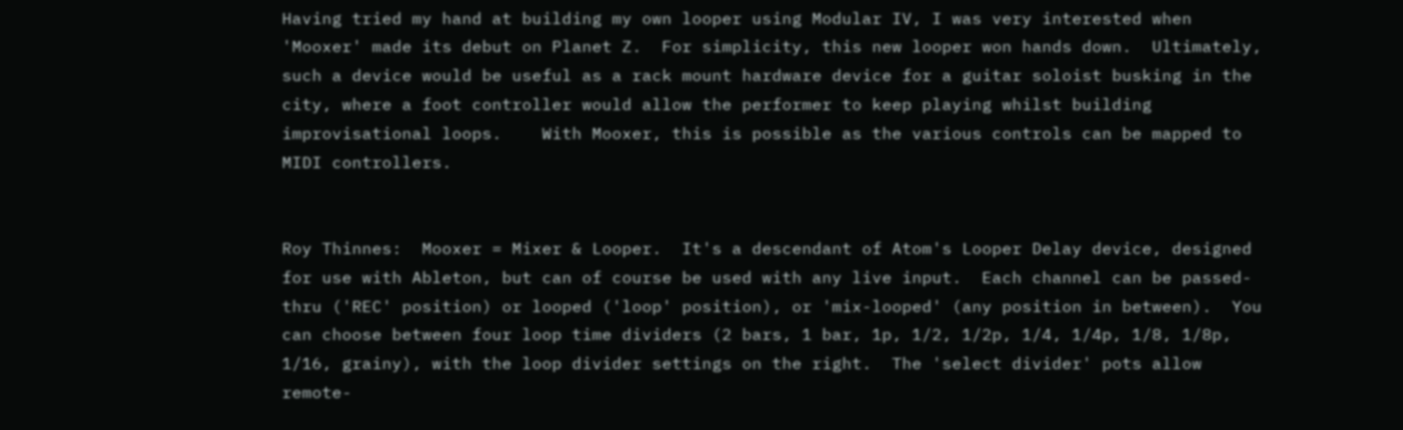Having tried my hand at building my own looper using Modular IV, I was very interested when 'Mooxer' made its debut on Planet Z.  For simplicity, this new looper won hands down.  Ultimately, such a device would be useful as a rack mount hardware device for a guitar soloist busking in the city, where a foot controller would allow the performer to keep playing whilst building improvisational loops.    With Mooxer, this is possible as the various controls can be mapped to MIDI controllers.


Roy Thinnes:  Mooxer = Mixer & Looper.  It's a descendant of Atom's Looper Delay device, designed for use with Ableton, but can of course be used with any live input.  Each channel can be passed-thru ('REC' position) or looped ('loop' position), or 'mix-looped' (any position in between).  You can choose between four loop time dividers (2 bars, 1 bar, 1p, 1/2, 1/2p, 1/4, 1/4p, 1/8, 1/8p, 1/16, grainy), with the loop divider settings on the right.  The 'select divider' pots allow remote-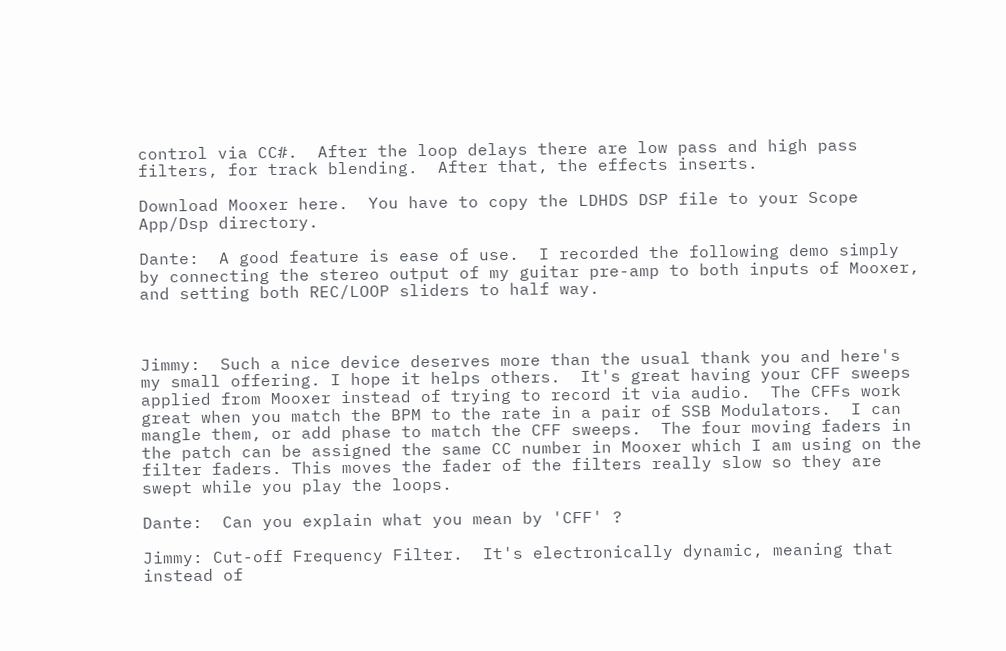control via CC#.  After the loop delays there are low pass and high pass filters, for track blending.  After that, the effects inserts.

Download Mooxer here.  You have to copy the LDHDS DSP file to your Scope App/Dsp directory.

Dante:  A good feature is ease of use.  I recorded the following demo simply by connecting the stereo output of my guitar pre-amp to both inputs of Mooxer, and setting both REC/LOOP sliders to half way.



Jimmy:  Such a nice device deserves more than the usual thank you and here's my small offering. I hope it helps others.  It's great having your CFF sweeps applied from Mooxer instead of trying to record it via audio.  The CFFs work great when you match the BPM to the rate in a pair of SSB Modulators.  I can mangle them, or add phase to match the CFF sweeps.  The four moving faders in the patch can be assigned the same CC number in Mooxer which I am using on the filter faders. This moves the fader of the filters really slow so they are swept while you play the loops.

Dante:  Can you explain what you mean by 'CFF' ?

Jimmy: Cut-off Frequency Filter.  It's electronically dynamic, meaning that instead of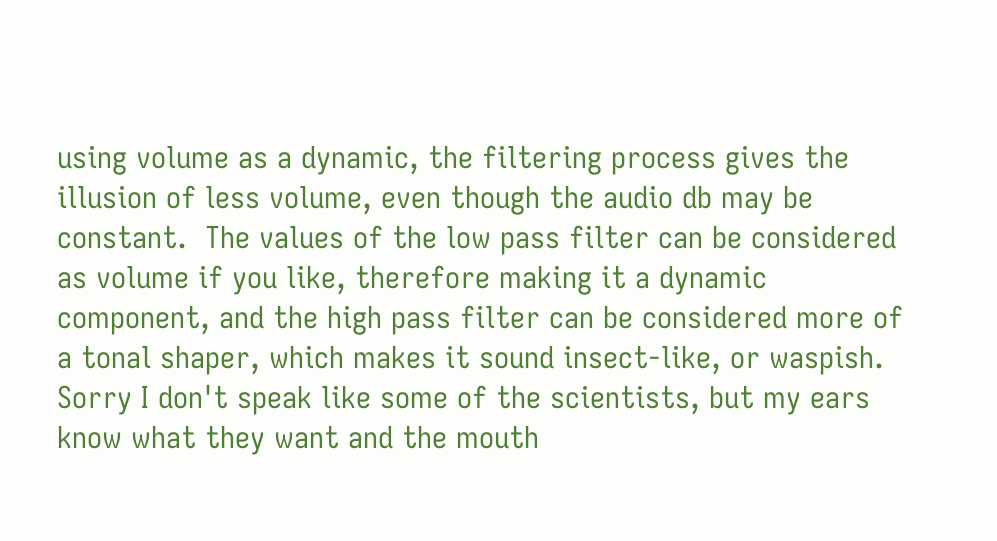using volume as a dynamic, the filtering process gives the illusion of less volume, even though the audio db may be constant.  The values of the low pass filter can be considered as volume if you like, therefore making it a dynamic component, and the high pass filter can be considered more of a tonal shaper, which makes it sound insect-like, or waspish.  Sorry I don't speak like some of the scientists, but my ears know what they want and the mouth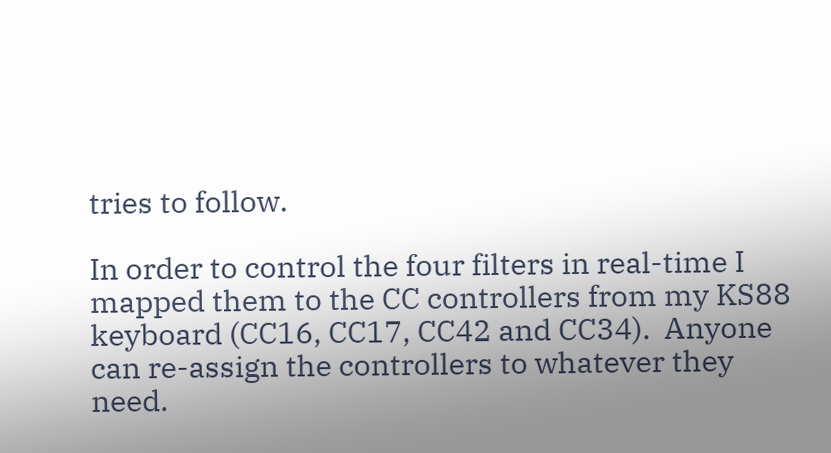tries to follow.

In order to control the four filters in real-time I mapped them to the CC controllers from my KS88 keyboard (CC16, CC17, CC42 and CC34).  Anyone can re-assign the controllers to whatever they need.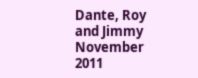Dante, Roy and Jimmy November 2011